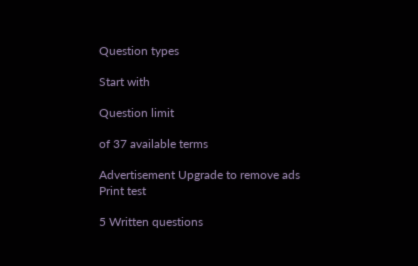Question types

Start with

Question limit

of 37 available terms

Advertisement Upgrade to remove ads
Print test

5 Written questions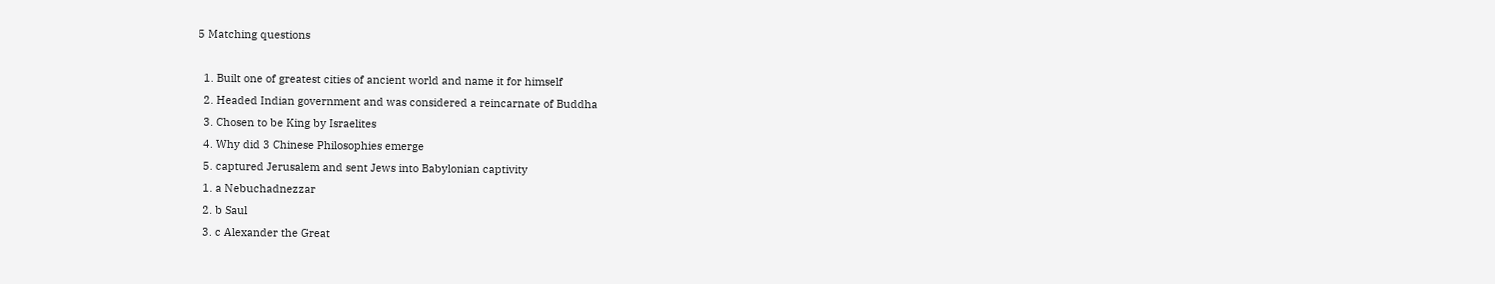5 Matching questions

  1. Built one of greatest cities of ancient world and name it for himself
  2. Headed Indian government and was considered a reincarnate of Buddha
  3. Chosen to be King by Israelites
  4. Why did 3 Chinese Philosophies emerge
  5. captured Jerusalem and sent Jews into Babylonian captivity
  1. a Nebuchadnezzar
  2. b Saul
  3. c Alexander the Great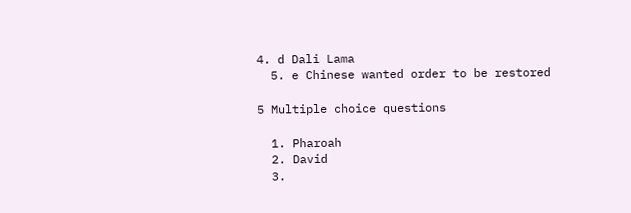4. d Dali Lama
  5. e Chinese wanted order to be restored

5 Multiple choice questions

  1. Pharoah
  2. David
  3.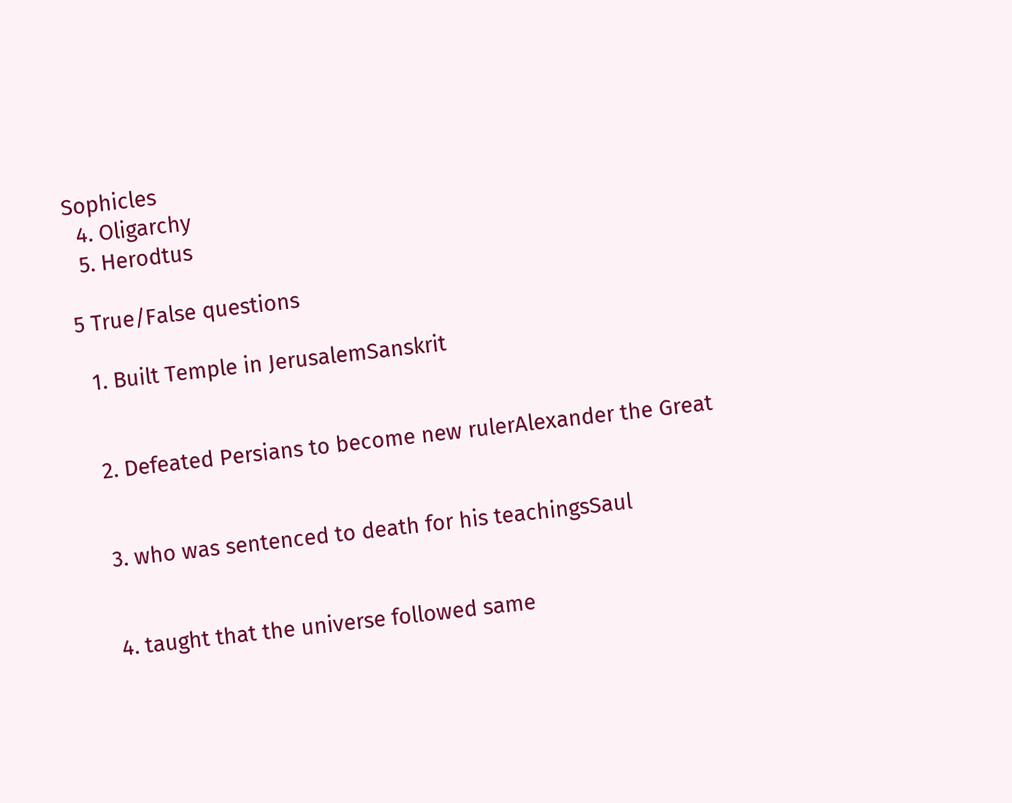Sophicles
  4. Oligarchy
  5. Herodtus

5 True/False questions

  1. Built Temple in JerusalemSanskrit


  2. Defeated Persians to become new rulerAlexander the Great


  3. who was sentenced to death for his teachingsSaul


  4. taught that the universe followed same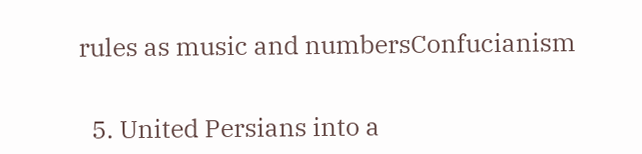rules as music and numbersConfucianism


  5. United Persians into a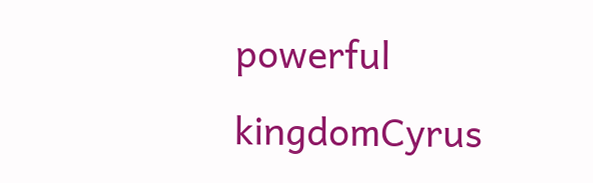powerful kingdomCyrus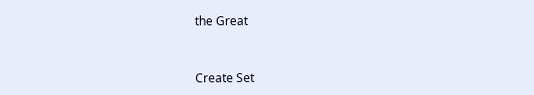the Great


Create Set